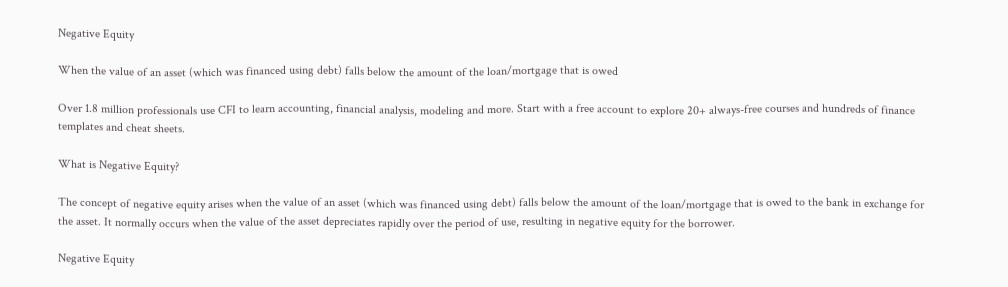Negative Equity

When the value of an asset (which was financed using debt) falls below the amount of the loan/mortgage that is owed

Over 1.8 million professionals use CFI to learn accounting, financial analysis, modeling and more. Start with a free account to explore 20+ always-free courses and hundreds of finance templates and cheat sheets.

What is Negative Equity?

The concept of negative equity arises when the value of an asset (which was financed using debt) falls below the amount of the loan/mortgage that is owed to the bank in exchange for the asset. It normally occurs when the value of the asset depreciates rapidly over the period of use, resulting in negative equity for the borrower.

Negative Equity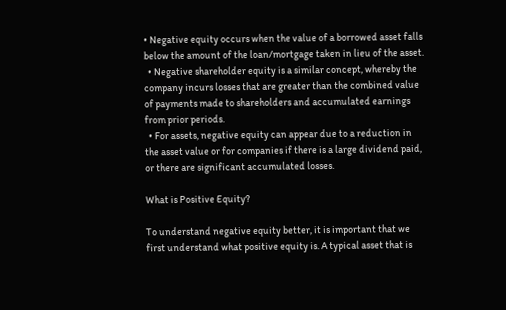• Negative equity occurs when the value of a borrowed asset falls below the amount of the loan/mortgage taken in lieu of the asset.
  • Negative shareholder equity is a similar concept, whereby the company incurs losses that are greater than the combined value of payments made to shareholders and accumulated earnings from prior periods.
  • For assets, negative equity can appear due to a reduction in the asset value or for companies if there is a large dividend paid, or there are significant accumulated losses.

What is Positive Equity?

To understand negative equity better, it is important that we first understand what positive equity is. A typical asset that is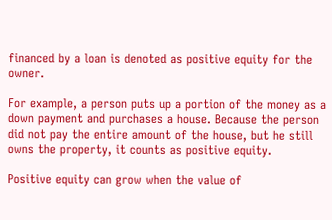financed by a loan is denoted as positive equity for the owner.

For example, a person puts up a portion of the money as a down payment and purchases a house. Because the person did not pay the entire amount of the house, but he still owns the property, it counts as positive equity.

Positive equity can grow when the value of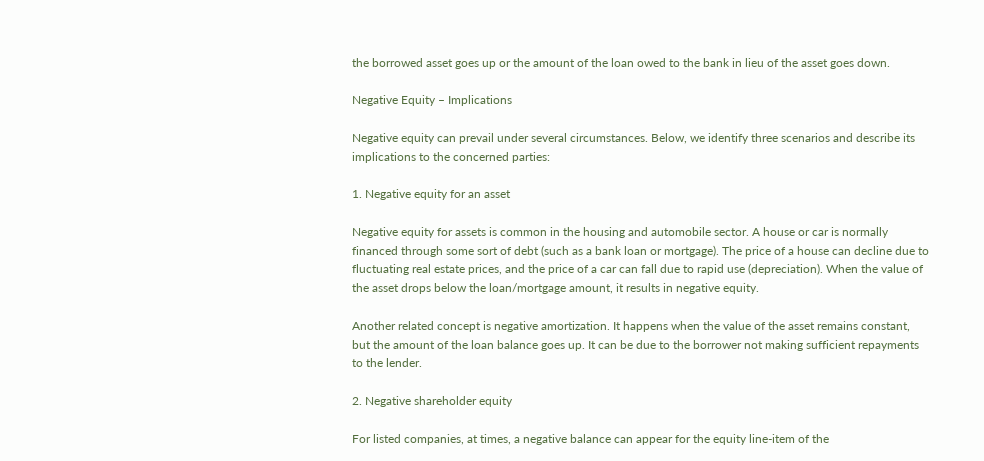the borrowed asset goes up or the amount of the loan owed to the bank in lieu of the asset goes down.

Negative Equity – Implications

Negative equity can prevail under several circumstances. Below, we identify three scenarios and describe its implications to the concerned parties:

1. Negative equity for an asset

Negative equity for assets is common in the housing and automobile sector. A house or car is normally financed through some sort of debt (such as a bank loan or mortgage). The price of a house can decline due to fluctuating real estate prices, and the price of a car can fall due to rapid use (depreciation). When the value of the asset drops below the loan/mortgage amount, it results in negative equity.

Another related concept is negative amortization. It happens when the value of the asset remains constant, but the amount of the loan balance goes up. It can be due to the borrower not making sufficient repayments to the lender.

2. Negative shareholder equity

For listed companies, at times, a negative balance can appear for the equity line-item of the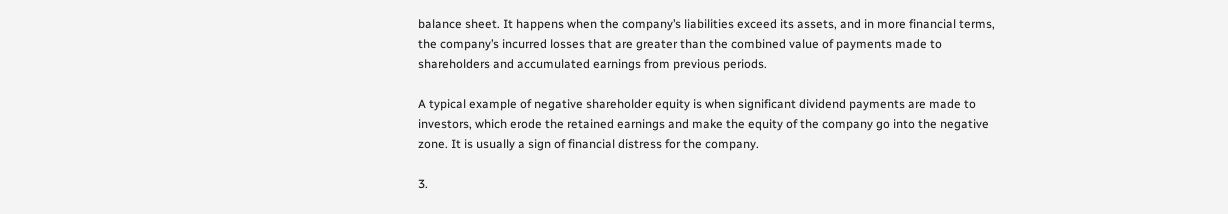balance sheet. It happens when the company’s liabilities exceed its assets, and in more financial terms, the company’s incurred losses that are greater than the combined value of payments made to shareholders and accumulated earnings from previous periods.

A typical example of negative shareholder equity is when significant dividend payments are made to investors, which erode the retained earnings and make the equity of the company go into the negative zone. It is usually a sign of financial distress for the company.

3.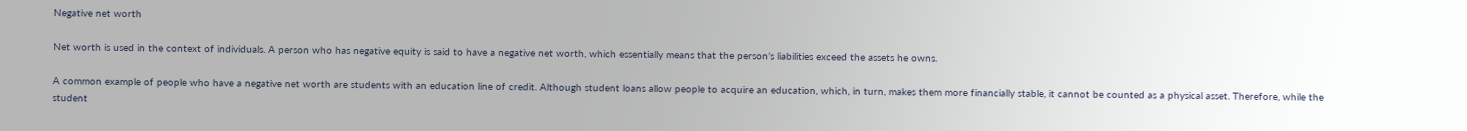Negative net worth

Net worth is used in the context of individuals. A person who has negative equity is said to have a negative net worth, which essentially means that the person’s liabilities exceed the assets he owns.

A common example of people who have a negative net worth are students with an education line of credit. Although student loans allow people to acquire an education, which, in turn, makes them more financially stable, it cannot be counted as a physical asset. Therefore, while the student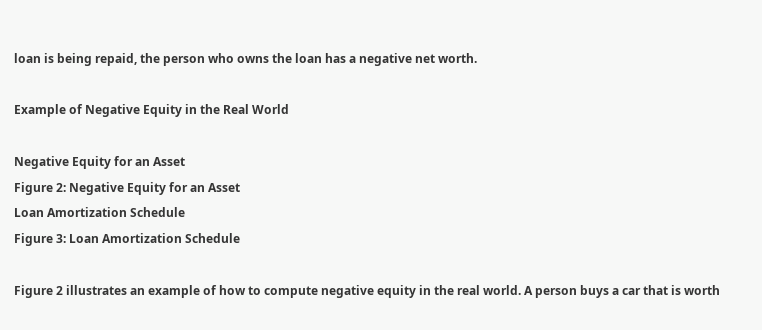loan is being repaid, the person who owns the loan has a negative net worth.

Example of Negative Equity in the Real World

Negative Equity for an Asset
Figure 2: Negative Equity for an Asset
Loan Amortization Schedule
Figure 3: Loan Amortization Schedule

Figure 2 illustrates an example of how to compute negative equity in the real world. A person buys a car that is worth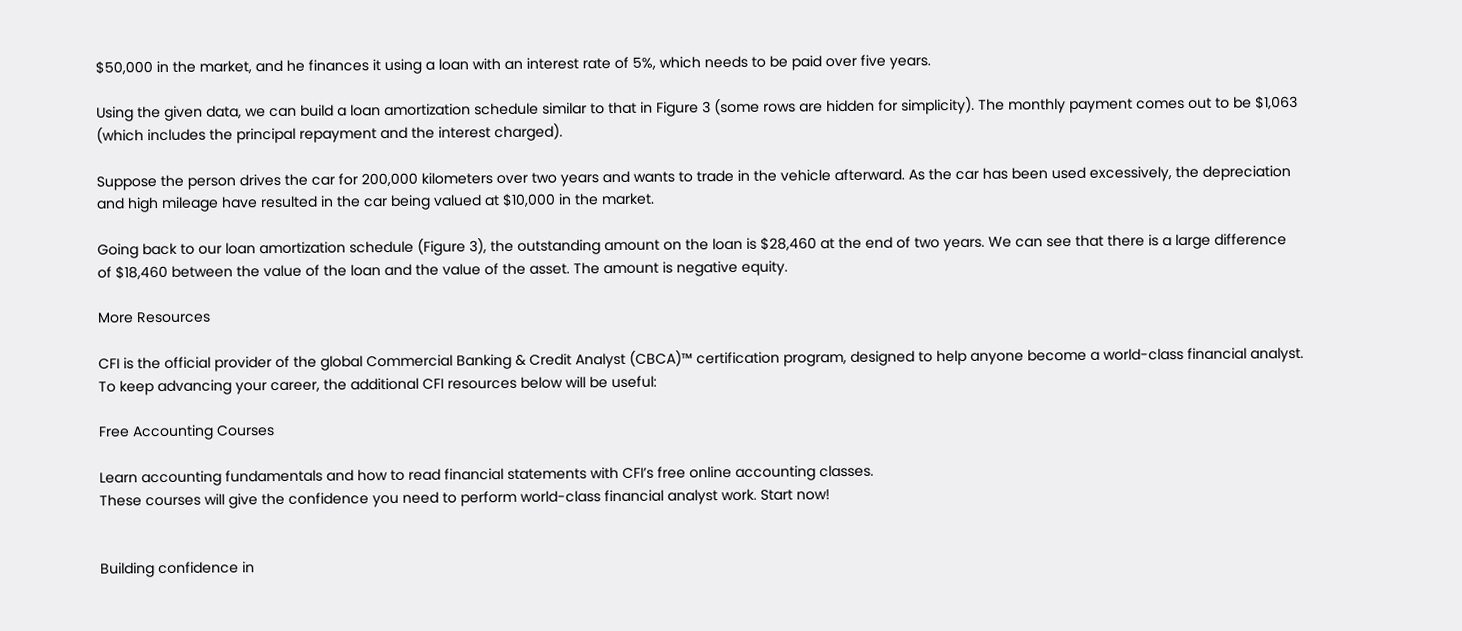$50,000 in the market, and he finances it using a loan with an interest rate of 5%, which needs to be paid over five years.

Using the given data, we can build a loan amortization schedule similar to that in Figure 3 (some rows are hidden for simplicity). The monthly payment comes out to be $1,063 (which includes the principal repayment and the interest charged).

Suppose the person drives the car for 200,000 kilometers over two years and wants to trade in the vehicle afterward. As the car has been used excessively, the depreciation and high mileage have resulted in the car being valued at $10,000 in the market.

Going back to our loan amortization schedule (Figure 3), the outstanding amount on the loan is $28,460 at the end of two years. We can see that there is a large difference of $18,460 between the value of the loan and the value of the asset. The amount is negative equity.

More Resources

CFI is the official provider of the global Commercial Banking & Credit Analyst (CBCA)™ certification program, designed to help anyone become a world-class financial analyst. To keep advancing your career, the additional CFI resources below will be useful:

Free Accounting Courses

Learn accounting fundamentals and how to read financial statements with CFI’s free online accounting classes.
These courses will give the confidence you need to perform world-class financial analyst work. Start now!


Building confidence in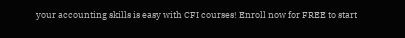your accounting skills is easy with CFI courses! Enroll now for FREE to start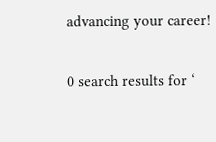advancing your career!

0 search results for ‘